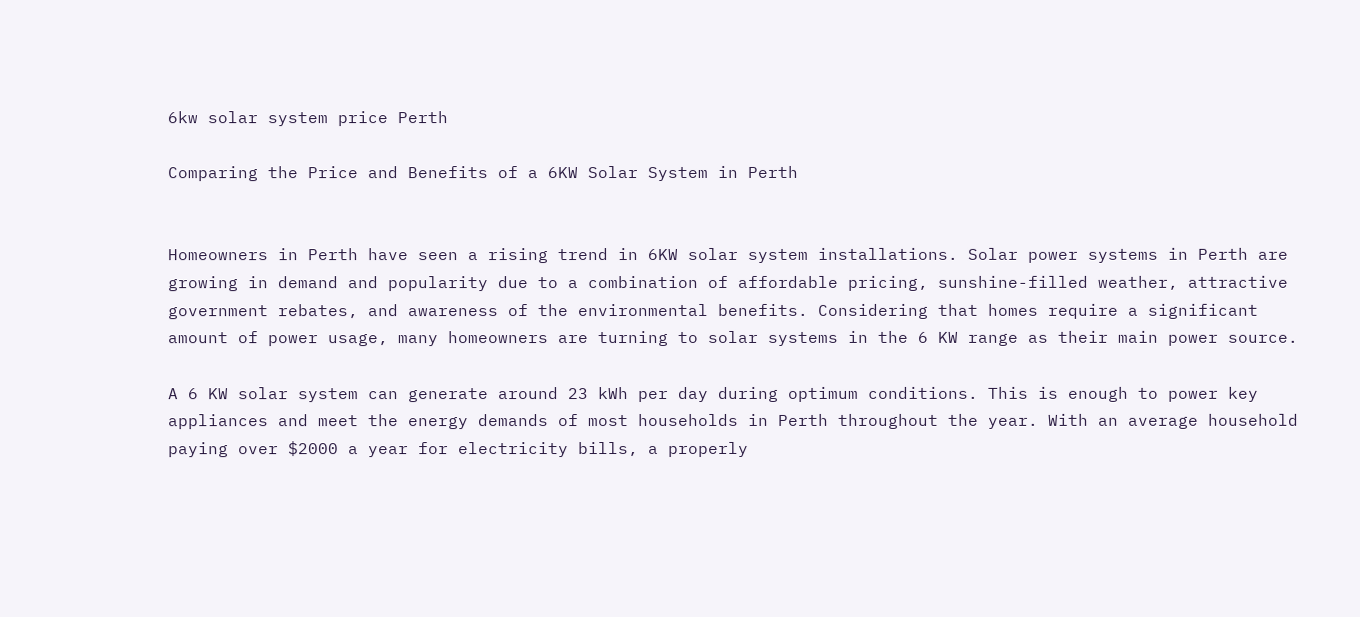6kw solar system price Perth

Comparing the Price and Benefits of a 6KW Solar System in Perth


Homeowners in Perth have seen a rising trend in 6KW solar system installations. Solar power systems in Perth are growing in demand and popularity due to a combination of affordable pricing, sunshine-filled weather, attractive government rebates, and awareness of the environmental benefits. Considering that homes require a significant amount of power usage, many homeowners are turning to solar systems in the 6 KW range as their main power source.

A 6 KW solar system can generate around 23 kWh per day during optimum conditions. This is enough to power key appliances and meet the energy demands of most households in Perth throughout the year. With an average household paying over $2000 a year for electricity bills, a properly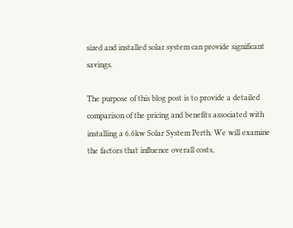sized and installed solar system can provide significant savings.

The purpose of this blog post is to provide a detailed comparison of the pricing and benefits associated with installing a 6.6kw Solar System Perth. We will examine the factors that influence overall costs,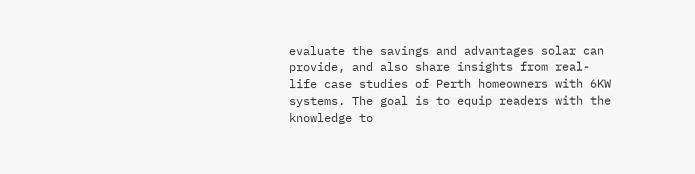evaluate the savings and advantages solar can provide, and also share insights from real-life case studies of Perth homeowners with 6KW systems. The goal is to equip readers with the knowledge to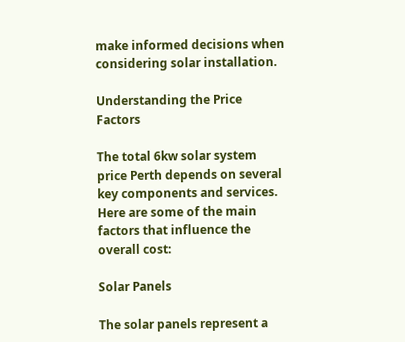make informed decisions when considering solar installation.

Understanding the Price Factors

The total 6kw solar system price Perth depends on several key components and services. Here are some of the main factors that influence the overall cost:

Solar Panels

The solar panels represent a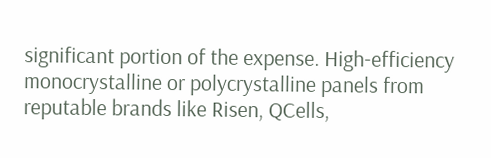significant portion of the expense. High-efficiency monocrystalline or polycrystalline panels from reputable brands like Risen, QCells,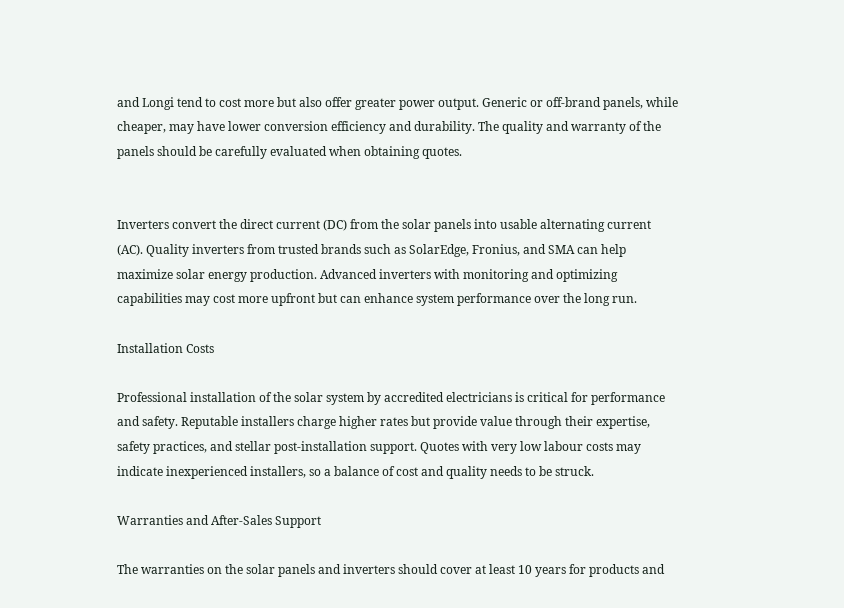and Longi tend to cost more but also offer greater power output. Generic or off-brand panels, while cheaper, may have lower conversion efficiency and durability. The quality and warranty of the panels should be carefully evaluated when obtaining quotes.


Inverters convert the direct current (DC) from the solar panels into usable alternating current (AC). Quality inverters from trusted brands such as SolarEdge, Fronius, and SMA can help maximize solar energy production. Advanced inverters with monitoring and optimizing capabilities may cost more upfront but can enhance system performance over the long run.

Installation Costs

Professional installation of the solar system by accredited electricians is critical for performance and safety. Reputable installers charge higher rates but provide value through their expertise, safety practices, and stellar post-installation support. Quotes with very low labour costs may indicate inexperienced installers, so a balance of cost and quality needs to be struck.

Warranties and After-Sales Support

The warranties on the solar panels and inverters should cover at least 10 years for products and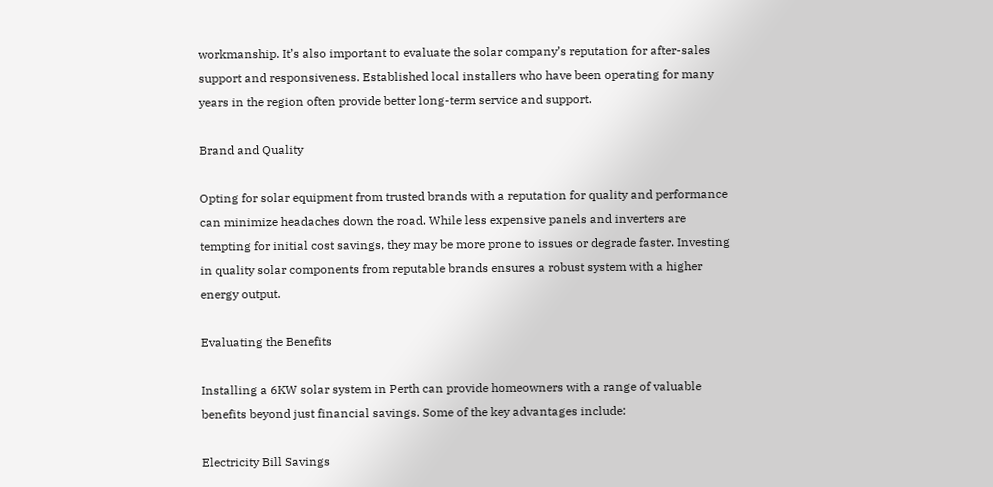workmanship. It’s also important to evaluate the solar company’s reputation for after-sales support and responsiveness. Established local installers who have been operating for many years in the region often provide better long-term service and support.

Brand and Quality

Opting for solar equipment from trusted brands with a reputation for quality and performance can minimize headaches down the road. While less expensive panels and inverters are tempting for initial cost savings, they may be more prone to issues or degrade faster. Investing in quality solar components from reputable brands ensures a robust system with a higher energy output.

Evaluating the Benefits

Installing a 6KW solar system in Perth can provide homeowners with a range of valuable benefits beyond just financial savings. Some of the key advantages include:

Electricity Bill Savings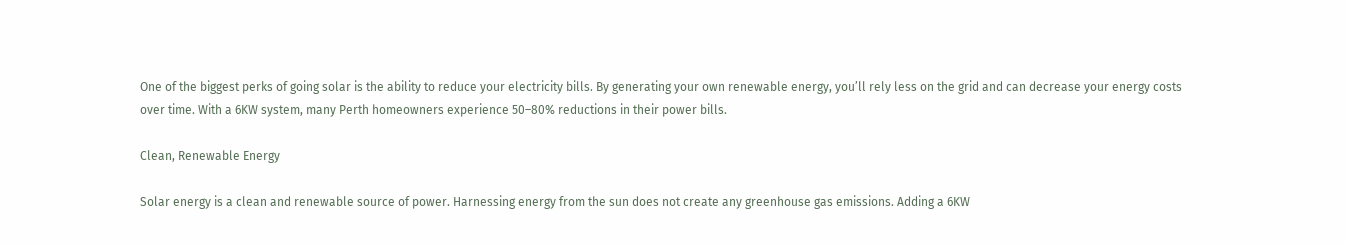One of the biggest perks of going solar is the ability to reduce your electricity bills. By generating your own renewable energy, you’ll rely less on the grid and can decrease your energy costs over time. With a 6KW system, many Perth homeowners experience 50–80% reductions in their power bills.

Clean, Renewable Energy

Solar energy is a clean and renewable source of power. Harnessing energy from the sun does not create any greenhouse gas emissions. Adding a 6KW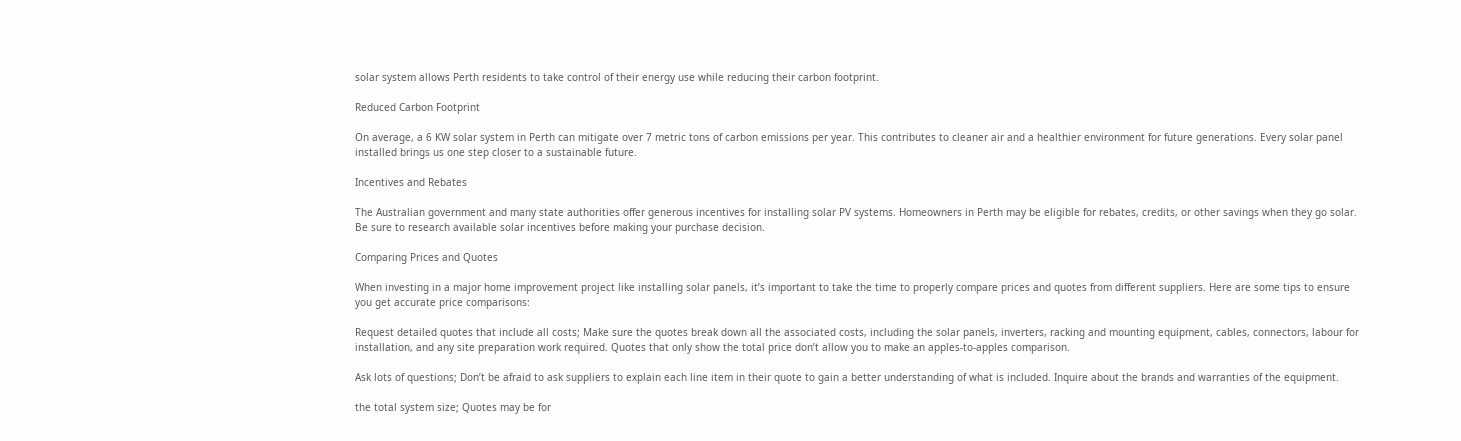solar system allows Perth residents to take control of their energy use while reducing their carbon footprint.

Reduced Carbon Footprint

On average, a 6 KW solar system in Perth can mitigate over 7 metric tons of carbon emissions per year. This contributes to cleaner air and a healthier environment for future generations. Every solar panel installed brings us one step closer to a sustainable future.

Incentives and Rebates

The Australian government and many state authorities offer generous incentives for installing solar PV systems. Homeowners in Perth may be eligible for rebates, credits, or other savings when they go solar. Be sure to research available solar incentives before making your purchase decision.

Comparing Prices and Quotes

When investing in a major home improvement project like installing solar panels, it’s important to take the time to properly compare prices and quotes from different suppliers. Here are some tips to ensure you get accurate price comparisons:

Request detailed quotes that include all costs; Make sure the quotes break down all the associated costs, including the solar panels, inverters, racking and mounting equipment, cables, connectors, labour for installation, and any site preparation work required. Quotes that only show the total price don’t allow you to make an apples-to-apples comparison.

Ask lots of questions; Don’t be afraid to ask suppliers to explain each line item in their quote to gain a better understanding of what is included. Inquire about the brands and warranties of the equipment.

the total system size; Quotes may be for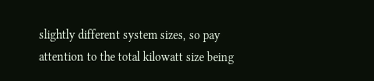slightly different system sizes, so pay attention to the total kilowatt size being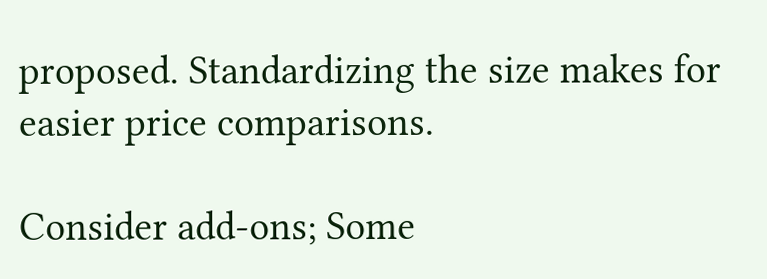proposed. Standardizing the size makes for easier price comparisons.

Consider add-ons; Some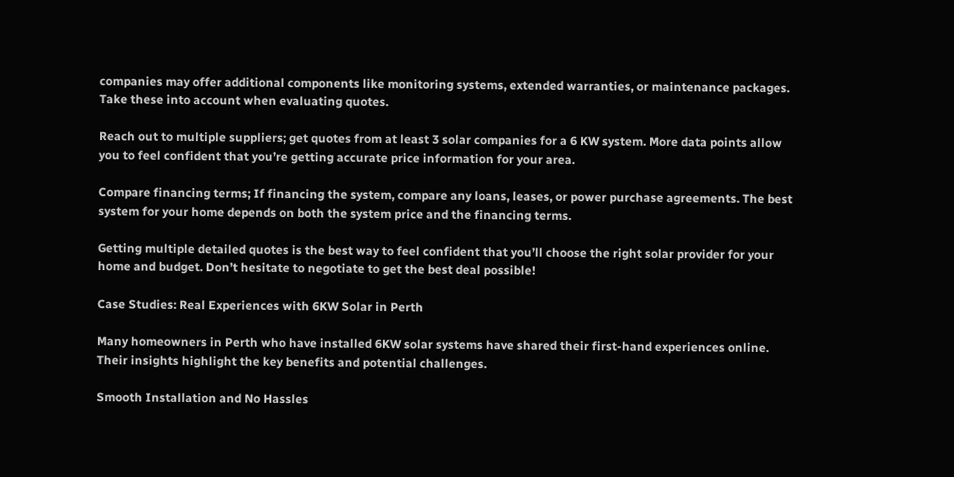companies may offer additional components like monitoring systems, extended warranties, or maintenance packages. Take these into account when evaluating quotes.

Reach out to multiple suppliers; get quotes from at least 3 solar companies for a 6 KW system. More data points allow you to feel confident that you’re getting accurate price information for your area.

Compare financing terms; If financing the system, compare any loans, leases, or power purchase agreements. The best system for your home depends on both the system price and the financing terms.

Getting multiple detailed quotes is the best way to feel confident that you’ll choose the right solar provider for your home and budget. Don’t hesitate to negotiate to get the best deal possible!

Case Studies: Real Experiences with 6KW Solar in Perth

Many homeowners in Perth who have installed 6KW solar systems have shared their first-hand experiences online. Their insights highlight the key benefits and potential challenges.

Smooth Installation and No Hassles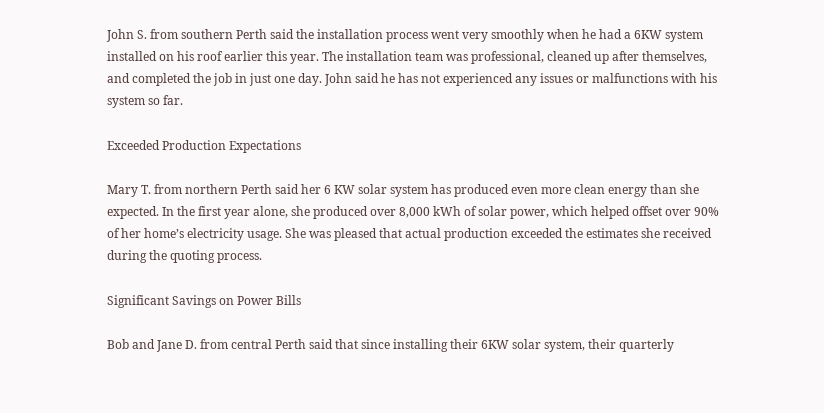John S. from southern Perth said the installation process went very smoothly when he had a 6KW system installed on his roof earlier this year. The installation team was professional, cleaned up after themselves, and completed the job in just one day. John said he has not experienced any issues or malfunctions with his system so far.

Exceeded Production Expectations

Mary T. from northern Perth said her 6 KW solar system has produced even more clean energy than she expected. In the first year alone, she produced over 8,000 kWh of solar power, which helped offset over 90% of her home’s electricity usage. She was pleased that actual production exceeded the estimates she received during the quoting process.

Significant Savings on Power Bills

Bob and Jane D. from central Perth said that since installing their 6KW solar system, their quarterly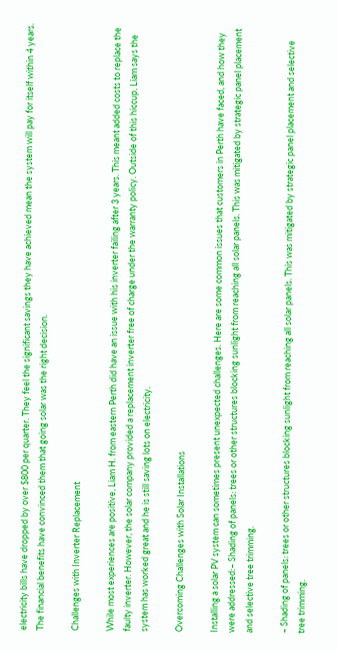electricity bills have dropped by over $800 per quarter. They feel the significant savings they have achieved mean the system will pay for itself within 4 years. The financial benefits have convinced them that going solar was the right decision.

Challenges with Inverter Replacement

While most experiences are positive, Liam H. from eastern Perth did have an issue with his inverter failing after 3 years. This meant added costs to replace the faulty inverter. However, the solar company provided a replacement inverter free of charge under the warranty policy. Outside of this hiccup, Liam says the system has worked great and he is still saving lots on electricity.

Overcoming Challenges with Solar Installations

Installing a solar PV system can sometimes present unexpected challenges. Here are some common issues that customers in Perth have faced, and how they were addressed:– Shading of panels: trees or other structures blocking sunlight from reaching all solar panels. This was mitigated by strategic panel placement and selective tree trimming.

– Shading of panels: trees or other structures blocking sunlight from reaching all solar panels. This was mitigated by strategic panel placement and selective tree trimming.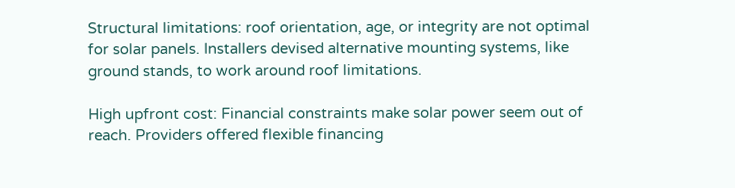Structural limitations: roof orientation, age, or integrity are not optimal for solar panels. Installers devised alternative mounting systems, like ground stands, to work around roof limitations.

High upfront cost: Financial constraints make solar power seem out of reach. Providers offered flexible financing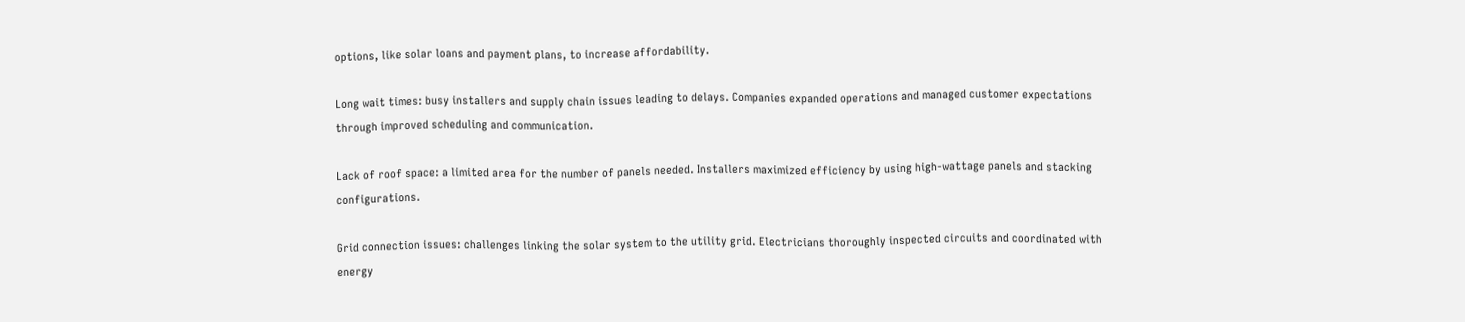options, like solar loans and payment plans, to increase affordability.

Long wait times: busy installers and supply chain issues leading to delays. Companies expanded operations and managed customer expectations through improved scheduling and communication.

Lack of roof space: a limited area for the number of panels needed. Installers maximized efficiency by using high-wattage panels and stacking configurations.

Grid connection issues: challenges linking the solar system to the utility grid. Electricians thoroughly inspected circuits and coordinated with energy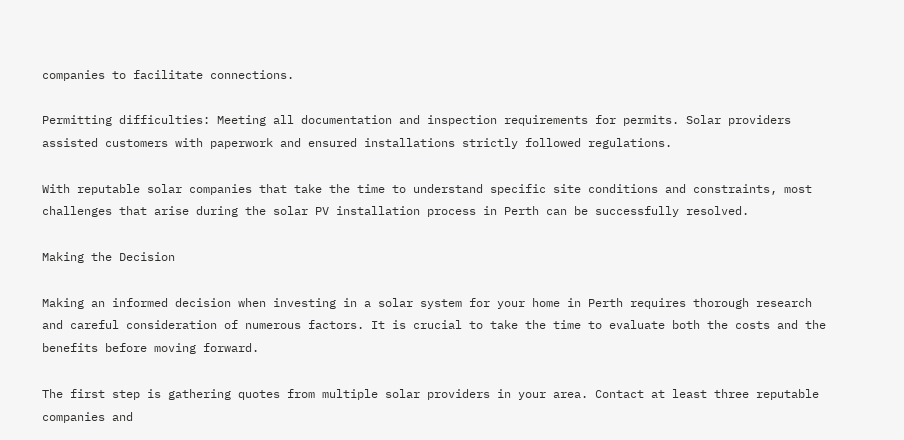companies to facilitate connections.

Permitting difficulties: Meeting all documentation and inspection requirements for permits. Solar providers assisted customers with paperwork and ensured installations strictly followed regulations.

With reputable solar companies that take the time to understand specific site conditions and constraints, most challenges that arise during the solar PV installation process in Perth can be successfully resolved.

Making the Decision

Making an informed decision when investing in a solar system for your home in Perth requires thorough research and careful consideration of numerous factors. It is crucial to take the time to evaluate both the costs and the benefits before moving forward.

The first step is gathering quotes from multiple solar providers in your area. Contact at least three reputable companies and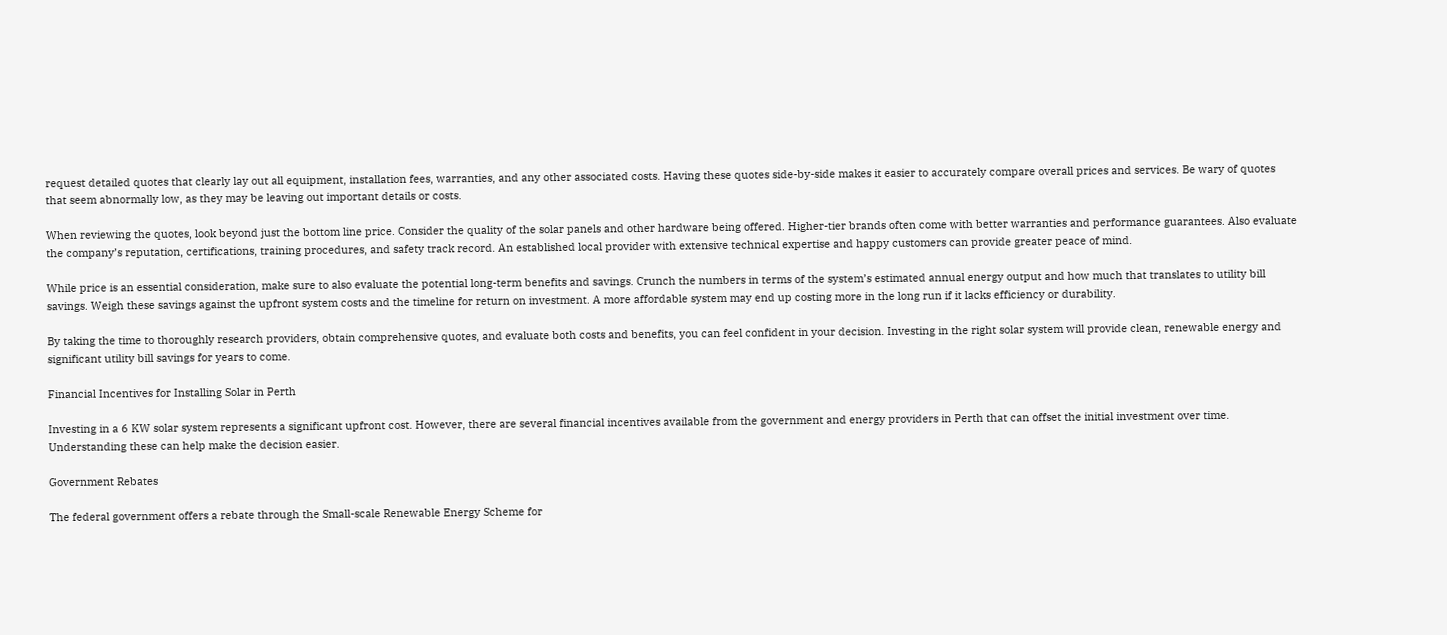request detailed quotes that clearly lay out all equipment, installation fees, warranties, and any other associated costs. Having these quotes side-by-side makes it easier to accurately compare overall prices and services. Be wary of quotes that seem abnormally low, as they may be leaving out important details or costs.

When reviewing the quotes, look beyond just the bottom line price. Consider the quality of the solar panels and other hardware being offered. Higher-tier brands often come with better warranties and performance guarantees. Also evaluate the company’s reputation, certifications, training procedures, and safety track record. An established local provider with extensive technical expertise and happy customers can provide greater peace of mind.

While price is an essential consideration, make sure to also evaluate the potential long-term benefits and savings. Crunch the numbers in terms of the system’s estimated annual energy output and how much that translates to utility bill savings. Weigh these savings against the upfront system costs and the timeline for return on investment. A more affordable system may end up costing more in the long run if it lacks efficiency or durability.

By taking the time to thoroughly research providers, obtain comprehensive quotes, and evaluate both costs and benefits, you can feel confident in your decision. Investing in the right solar system will provide clean, renewable energy and significant utility bill savings for years to come.

Financial Incentives for Installing Solar in Perth

Investing in a 6 KW solar system represents a significant upfront cost. However, there are several financial incentives available from the government and energy providers in Perth that can offset the initial investment over time. Understanding these can help make the decision easier.

Government Rebates

The federal government offers a rebate through the Small-scale Renewable Energy Scheme for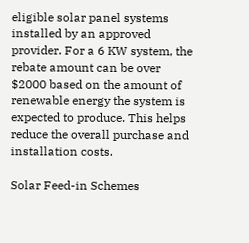eligible solar panel systems installed by an approved provider. For a 6 KW system, the rebate amount can be over $2000 based on the amount of renewable energy the system is expected to produce. This helps reduce the overall purchase and installation costs.

Solar Feed-in Schemes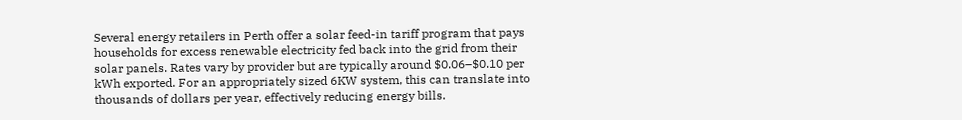Several energy retailers in Perth offer a solar feed-in tariff program that pays households for excess renewable electricity fed back into the grid from their solar panels. Rates vary by provider but are typically around $0.06–$0.10 per kWh exported. For an appropriately sized 6KW system, this can translate into thousands of dollars per year, effectively reducing energy bills.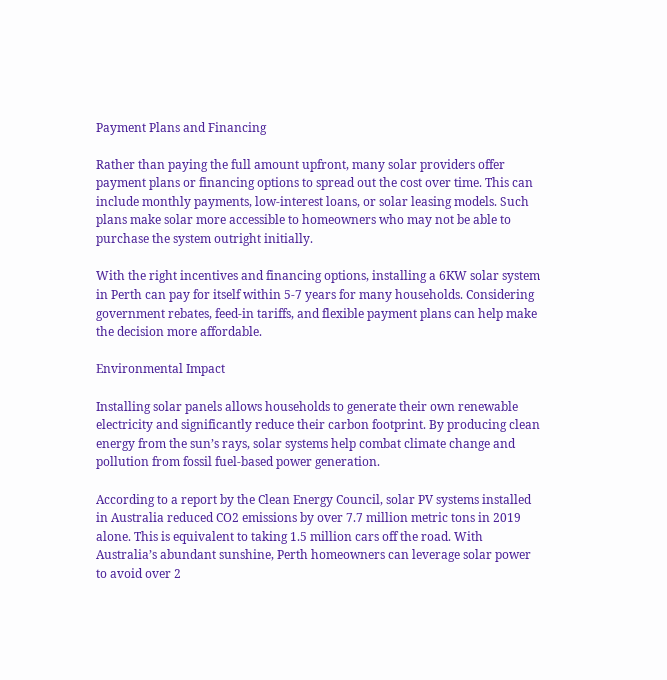Payment Plans and Financing

Rather than paying the full amount upfront, many solar providers offer payment plans or financing options to spread out the cost over time. This can include monthly payments, low-interest loans, or solar leasing models. Such plans make solar more accessible to homeowners who may not be able to purchase the system outright initially.

With the right incentives and financing options, installing a 6KW solar system in Perth can pay for itself within 5-7 years for many households. Considering government rebates, feed-in tariffs, and flexible payment plans can help make the decision more affordable.

Environmental Impact

Installing solar panels allows households to generate their own renewable electricity and significantly reduce their carbon footprint. By producing clean energy from the sun’s rays, solar systems help combat climate change and pollution from fossil fuel-based power generation.

According to a report by the Clean Energy Council, solar PV systems installed in Australia reduced CO2 emissions by over 7.7 million metric tons in 2019 alone. This is equivalent to taking 1.5 million cars off the road. With Australia’s abundant sunshine, Perth homeowners can leverage solar power to avoid over 2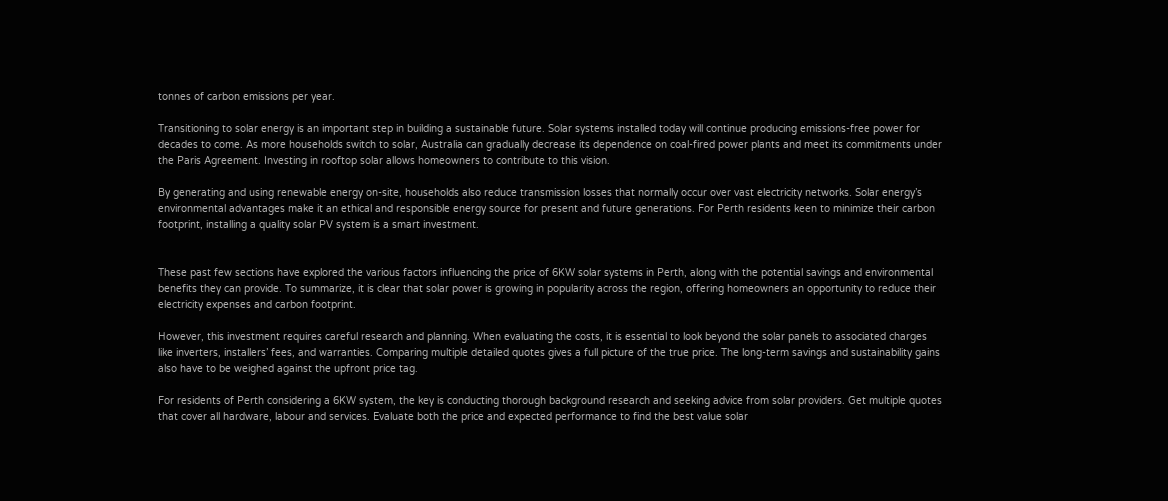tonnes of carbon emissions per year.

Transitioning to solar energy is an important step in building a sustainable future. Solar systems installed today will continue producing emissions-free power for decades to come. As more households switch to solar, Australia can gradually decrease its dependence on coal-fired power plants and meet its commitments under the Paris Agreement. Investing in rooftop solar allows homeowners to contribute to this vision.

By generating and using renewable energy on-site, households also reduce transmission losses that normally occur over vast electricity networks. Solar energy’s environmental advantages make it an ethical and responsible energy source for present and future generations. For Perth residents keen to minimize their carbon footprint, installing a quality solar PV system is a smart investment.


These past few sections have explored the various factors influencing the price of 6KW solar systems in Perth, along with the potential savings and environmental benefits they can provide. To summarize, it is clear that solar power is growing in popularity across the region, offering homeowners an opportunity to reduce their electricity expenses and carbon footprint.

However, this investment requires careful research and planning. When evaluating the costs, it is essential to look beyond the solar panels to associated charges like inverters, installers’ fees, and warranties. Comparing multiple detailed quotes gives a full picture of the true price. The long-term savings and sustainability gains also have to be weighed against the upfront price tag.

For residents of Perth considering a 6KW system, the key is conducting thorough background research and seeking advice from solar providers. Get multiple quotes that cover all hardware, labour and services. Evaluate both the price and expected performance to find the best value solar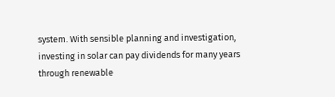system. With sensible planning and investigation, investing in solar can pay dividends for many years through renewable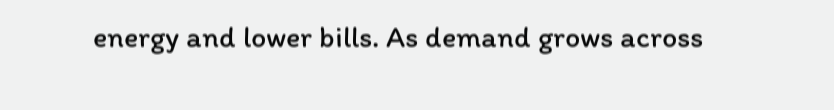energy and lower bills. As demand grows across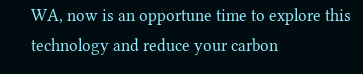WA, now is an opportune time to explore this technology and reduce your carbon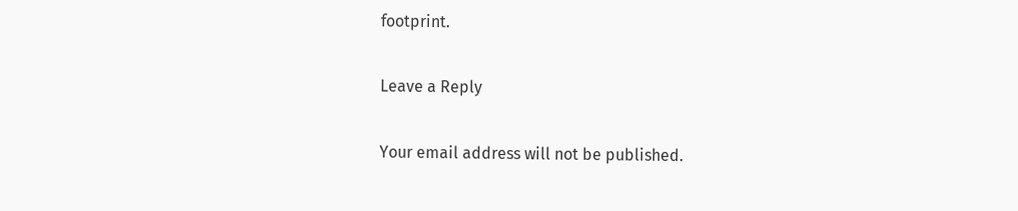footprint.

Leave a Reply

Your email address will not be published.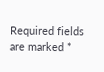Required fields are marked *